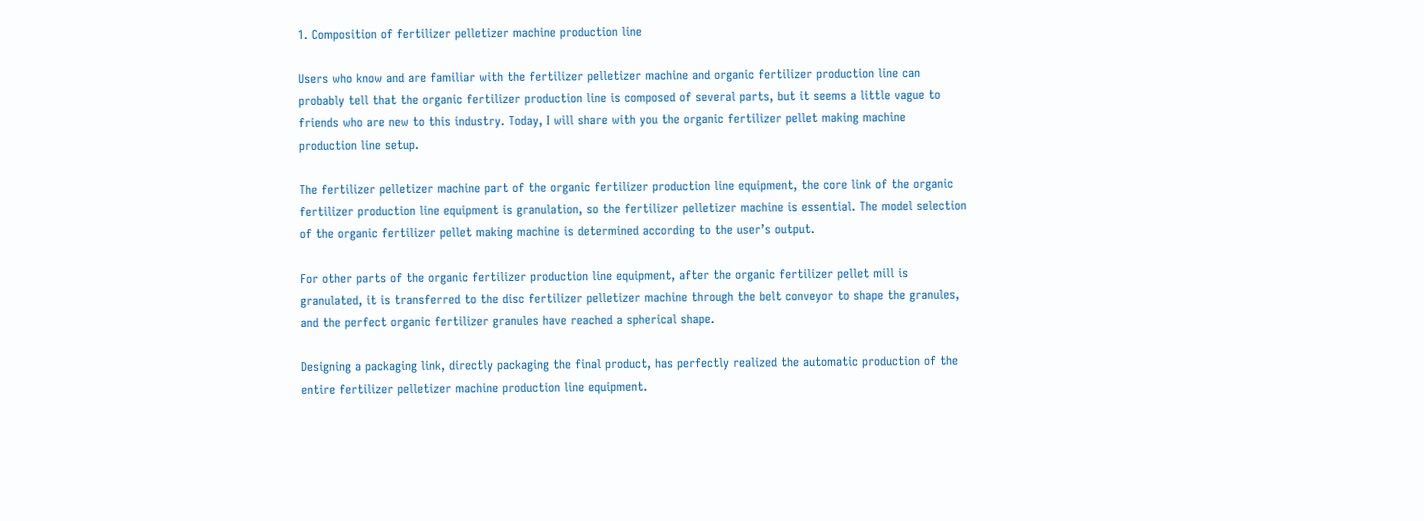1. Composition of fertilizer pelletizer machine production line

Users who know and are familiar with the fertilizer pelletizer machine and organic fertilizer production line can probably tell that the organic fertilizer production line is composed of several parts, but it seems a little vague to friends who are new to this industry. Today, I will share with you the organic fertilizer pellet making machine production line setup.

The fertilizer pelletizer machine part of the organic fertilizer production line equipment, the core link of the organic fertilizer production line equipment is granulation, so the fertilizer pelletizer machine is essential. The model selection of the organic fertilizer pellet making machine is determined according to the user’s output.

For other parts of the organic fertilizer production line equipment, after the organic fertilizer pellet mill is granulated, it is transferred to the disc fertilizer pelletizer machine through the belt conveyor to shape the granules, and the perfect organic fertilizer granules have reached a spherical shape.

Designing a packaging link, directly packaging the final product, has perfectly realized the automatic production of the entire fertilizer pelletizer machine production line equipment.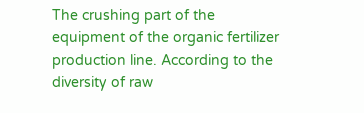The crushing part of the equipment of the organic fertilizer production line. According to the diversity of raw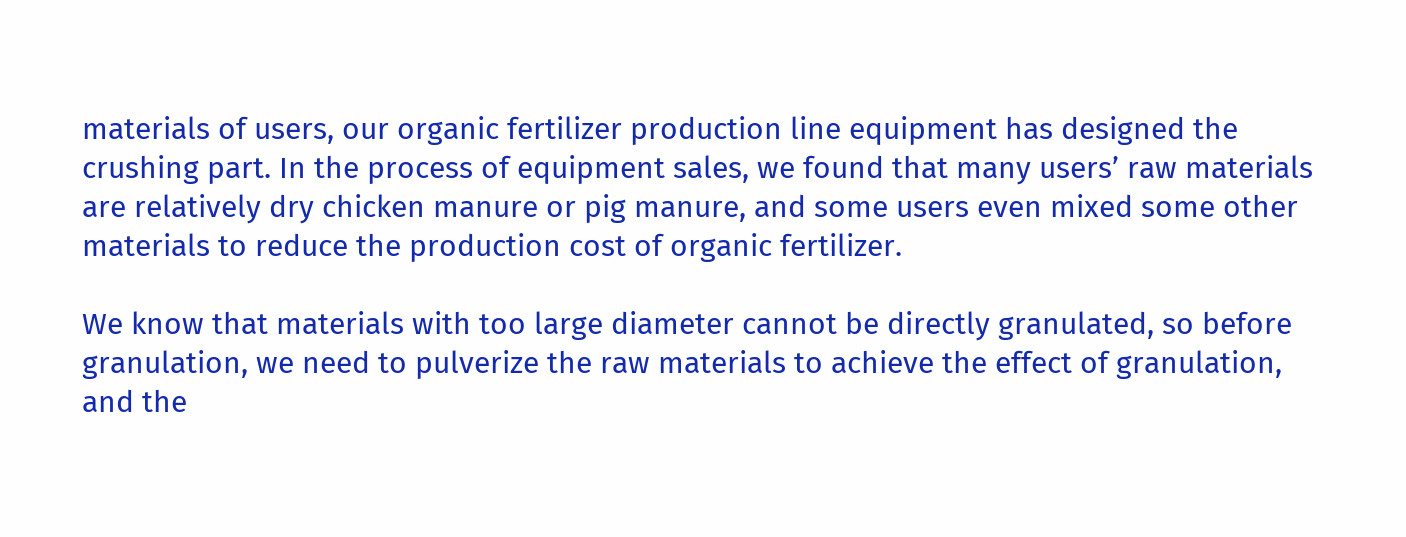materials of users, our organic fertilizer production line equipment has designed the crushing part. In the process of equipment sales, we found that many users’ raw materials are relatively dry chicken manure or pig manure, and some users even mixed some other materials to reduce the production cost of organic fertilizer.

We know that materials with too large diameter cannot be directly granulated, so before granulation, we need to pulverize the raw materials to achieve the effect of granulation, and the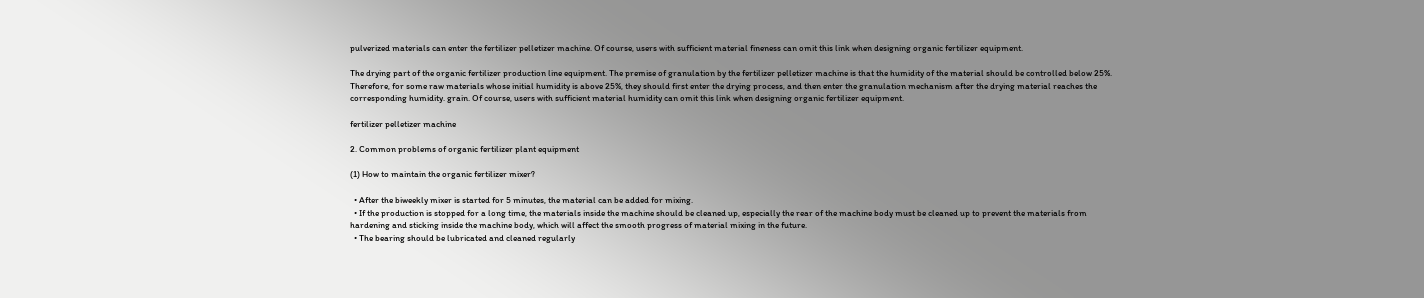pulverized materials can enter the fertilizer pelletizer machine. Of course, users with sufficient material fineness can omit this link when designing organic fertilizer equipment.

The drying part of the organic fertilizer production line equipment. The premise of granulation by the fertilizer pelletizer machine is that the humidity of the material should be controlled below 25%. Therefore, for some raw materials whose initial humidity is above 25%, they should first enter the drying process, and then enter the granulation mechanism after the drying material reaches the corresponding humidity. grain. Of course, users with sufficient material humidity can omit this link when designing organic fertilizer equipment.

fertilizer pelletizer machine

2. Common problems of organic fertilizer plant equipment

(1) How to maintain the organic fertilizer mixer?

  • After the biweekly mixer is started for 5 minutes, the material can be added for mixing.
  • If the production is stopped for a long time, the materials inside the machine should be cleaned up, especially the rear of the machine body must be cleaned up to prevent the materials from hardening and sticking inside the machine body, which will affect the smooth progress of material mixing in the future.
  • The bearing should be lubricated and cleaned regularly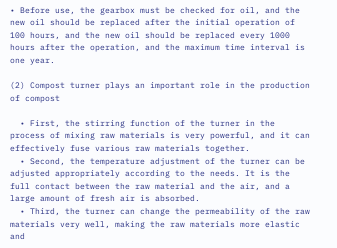• Before use, the gearbox must be checked for oil, and the new oil should be replaced after the initial operation of 100 hours, and the new oil should be replaced every 1000 hours after the operation, and the maximum time interval is one year.

(2) Compost turner plays an important role in the production of compost

  • First, the stirring function of the turner in the process of mixing raw materials is very powerful, and it can effectively fuse various raw materials together.
  • Second, the temperature adjustment of the turner can be adjusted appropriately according to the needs. It is the full contact between the raw material and the air, and a large amount of fresh air is absorbed.
  • Third, the turner can change the permeability of the raw materials very well, making the raw materials more elastic and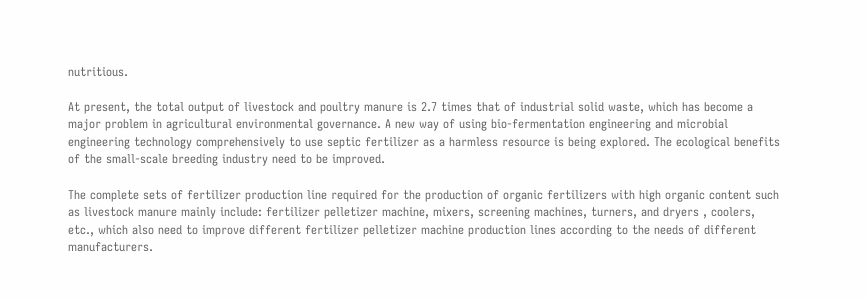nutritious.

At present, the total output of livestock and poultry manure is 2.7 times that of industrial solid waste, which has become a major problem in agricultural environmental governance. A new way of using bio-fermentation engineering and microbial engineering technology comprehensively to use septic fertilizer as a harmless resource is being explored. The ecological benefits of the small-scale breeding industry need to be improved.

The complete sets of fertilizer production line required for the production of organic fertilizers with high organic content such as livestock manure mainly include: fertilizer pelletizer machine, mixers, screening machines, turners, and dryers , coolers, etc., which also need to improve different fertilizer pelletizer machine production lines according to the needs of different manufacturers.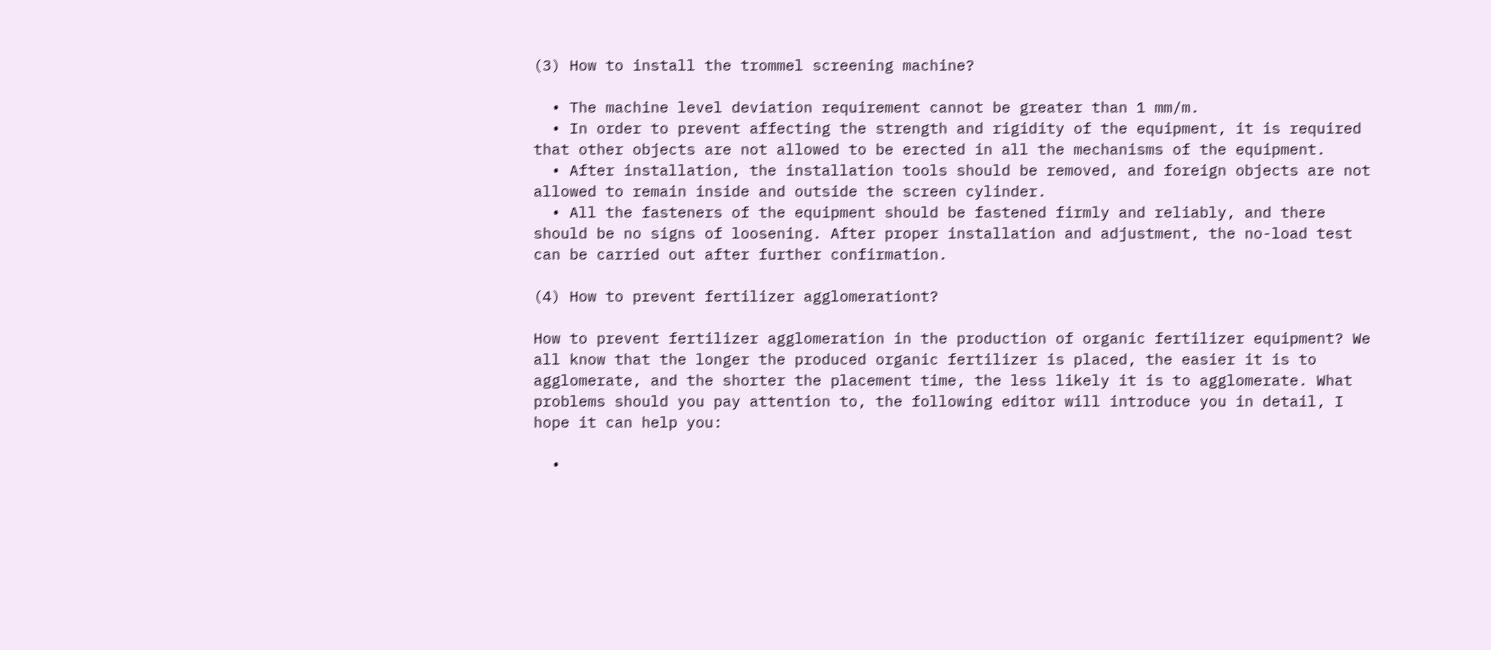(3) How to install the trommel screening machine?

  • The machine level deviation requirement cannot be greater than 1 mm/m.
  • In order to prevent affecting the strength and rigidity of the equipment, it is required that other objects are not allowed to be erected in all the mechanisms of the equipment.
  • After installation, the installation tools should be removed, and foreign objects are not allowed to remain inside and outside the screen cylinder.
  • All the fasteners of the equipment should be fastened firmly and reliably, and there should be no signs of loosening. After proper installation and adjustment, the no-load test can be carried out after further confirmation.

(4) How to prevent fertilizer agglomerationt?

How to prevent fertilizer agglomeration in the production of organic fertilizer equipment? We all know that the longer the produced organic fertilizer is placed, the easier it is to agglomerate, and the shorter the placement time, the less likely it is to agglomerate. What problems should you pay attention to, the following editor will introduce you in detail, I hope it can help you:

  •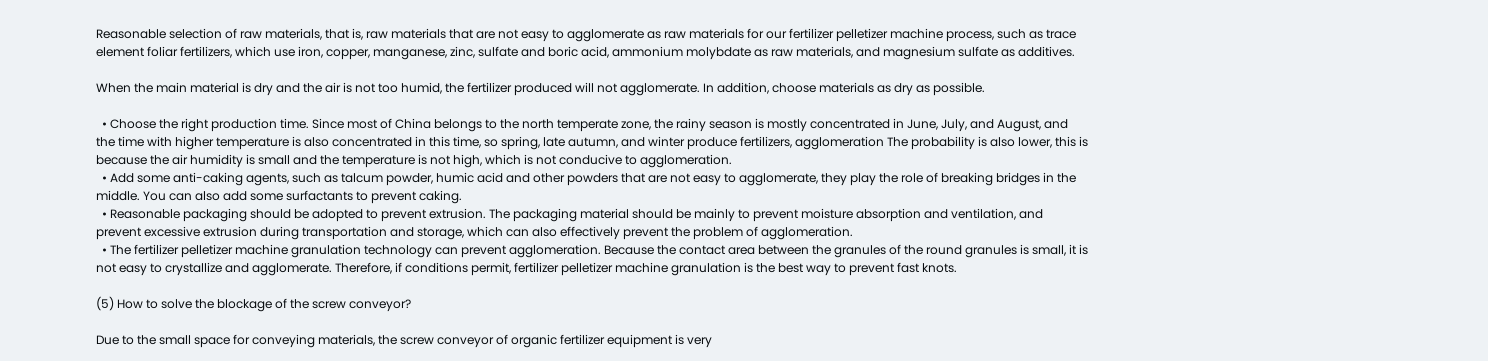Reasonable selection of raw materials, that is, raw materials that are not easy to agglomerate as raw materials for our fertilizer pelletizer machine process, such as trace element foliar fertilizers, which use iron, copper, manganese, zinc, sulfate and boric acid, ammonium molybdate as raw materials, and magnesium sulfate as additives.

When the main material is dry and the air is not too humid, the fertilizer produced will not agglomerate. In addition, choose materials as dry as possible.

  • Choose the right production time. Since most of China belongs to the north temperate zone, the rainy season is mostly concentrated in June, July, and August, and the time with higher temperature is also concentrated in this time, so spring, late autumn, and winter produce fertilizers, agglomeration The probability is also lower, this is because the air humidity is small and the temperature is not high, which is not conducive to agglomeration.
  • Add some anti-caking agents, such as talcum powder, humic acid and other powders that are not easy to agglomerate, they play the role of breaking bridges in the middle. You can also add some surfactants to prevent caking.
  • Reasonable packaging should be adopted to prevent extrusion. The packaging material should be mainly to prevent moisture absorption and ventilation, and prevent excessive extrusion during transportation and storage, which can also effectively prevent the problem of agglomeration.
  • The fertilizer pelletizer machine granulation technology can prevent agglomeration. Because the contact area between the granules of the round granules is small, it is not easy to crystallize and agglomerate. Therefore, if conditions permit, fertilizer pelletizer machine granulation is the best way to prevent fast knots.

(5) How to solve the blockage of the screw conveyor?

Due to the small space for conveying materials, the screw conveyor of organic fertilizer equipment is very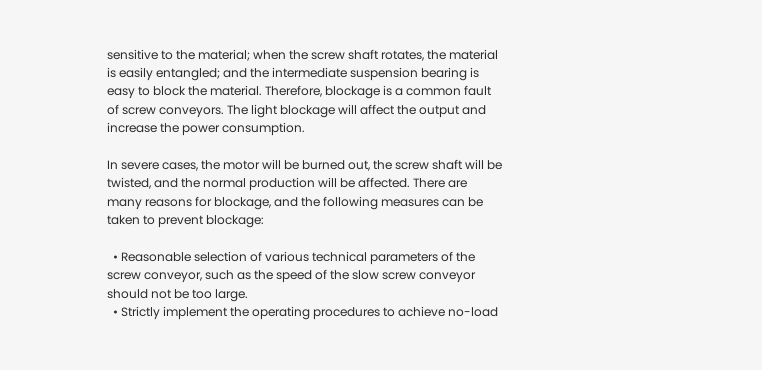sensitive to the material; when the screw shaft rotates, the material is easily entangled; and the intermediate suspension bearing is easy to block the material. Therefore, blockage is a common fault of screw conveyors. The light blockage will affect the output and increase the power consumption.

In severe cases, the motor will be burned out, the screw shaft will be twisted, and the normal production will be affected. There are many reasons for blockage, and the following measures can be taken to prevent blockage:

  • Reasonable selection of various technical parameters of the screw conveyor, such as the speed of the slow screw conveyor should not be too large.
  • Strictly implement the operating procedures to achieve no-load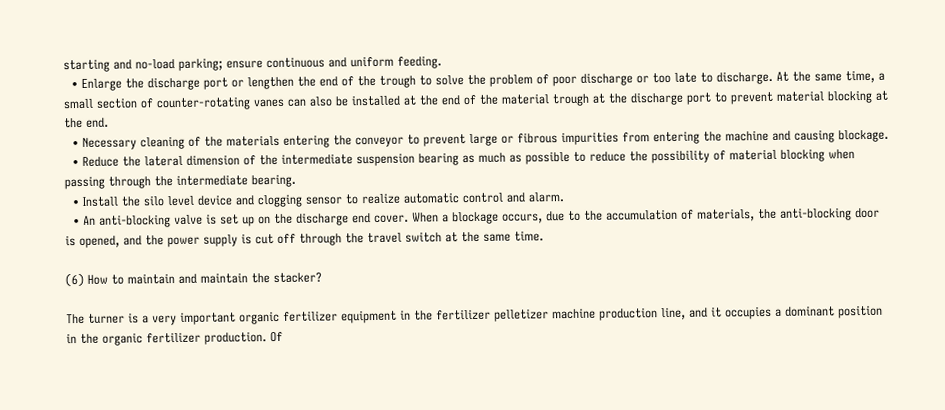starting and no-load parking; ensure continuous and uniform feeding.
  • Enlarge the discharge port or lengthen the end of the trough to solve the problem of poor discharge or too late to discharge. At the same time, a small section of counter-rotating vanes can also be installed at the end of the material trough at the discharge port to prevent material blocking at the end.
  • Necessary cleaning of the materials entering the conveyor to prevent large or fibrous impurities from entering the machine and causing blockage.
  • Reduce the lateral dimension of the intermediate suspension bearing as much as possible to reduce the possibility of material blocking when passing through the intermediate bearing.
  • Install the silo level device and clogging sensor to realize automatic control and alarm.
  • An anti-blocking valve is set up on the discharge end cover. When a blockage occurs, due to the accumulation of materials, the anti-blocking door is opened, and the power supply is cut off through the travel switch at the same time.

(6) How to maintain and maintain the stacker?

The turner is a very important organic fertilizer equipment in the fertilizer pelletizer machine production line, and it occupies a dominant position in the organic fertilizer production. Of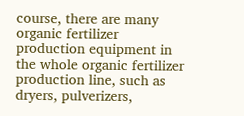course, there are many organic fertilizer production equipment in the whole organic fertilizer production line, such as dryers, pulverizers,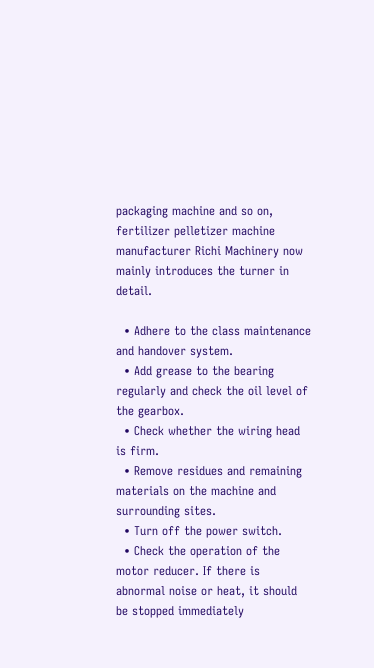packaging machine and so on, fertilizer pelletizer machine manufacturer Richi Machinery now mainly introduces the turner in detail.

  • Adhere to the class maintenance and handover system.
  • Add grease to the bearing regularly and check the oil level of the gearbox.
  • Check whether the wiring head is firm.
  • Remove residues and remaining materials on the machine and surrounding sites.
  • Turn off the power switch.
  • Check the operation of the motor reducer. If there is abnormal noise or heat, it should be stopped immediately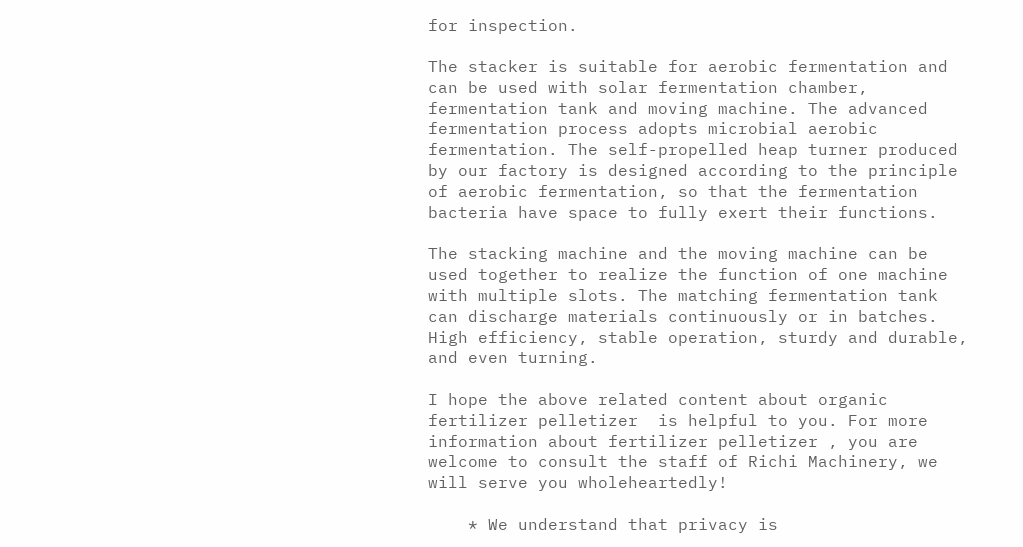for inspection.

The stacker is suitable for aerobic fermentation and can be used with solar fermentation chamber, fermentation tank and moving machine. The advanced fermentation process adopts microbial aerobic fermentation. The self-propelled heap turner produced by our factory is designed according to the principle of aerobic fermentation, so that the fermentation bacteria have space to fully exert their functions.

The stacking machine and the moving machine can be used together to realize the function of one machine with multiple slots. The matching fermentation tank can discharge materials continuously or in batches. High efficiency, stable operation, sturdy and durable, and even turning.

I hope the above related content about organic fertilizer pelletizer  is helpful to you. For more information about fertilizer pelletizer , you are welcome to consult the staff of Richi Machinery, we will serve you wholeheartedly!

    * We understand that privacy is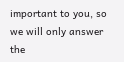important to you, so we will only answer the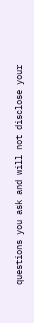questions you ask and will not disclose your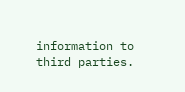information to third parties.